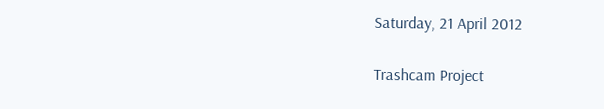Saturday, 21 April 2012

Trashcam Project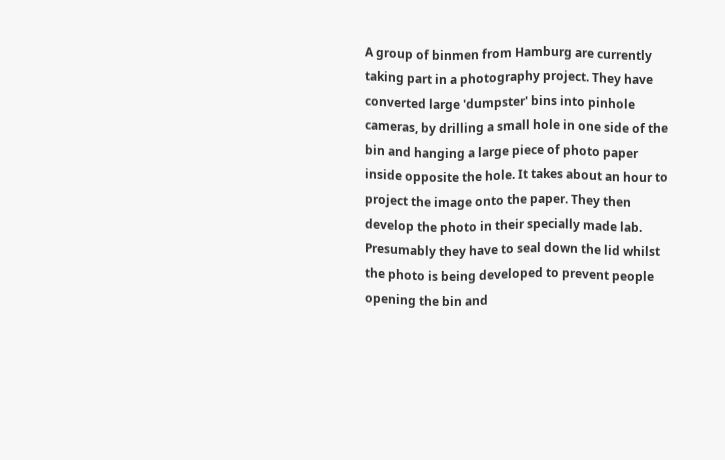A group of binmen from Hamburg are currently taking part in a photography project. They have converted large 'dumpster' bins into pinhole cameras, by drilling a small hole in one side of the bin and hanging a large piece of photo paper inside opposite the hole. It takes about an hour to project the image onto the paper. They then develop the photo in their specially made lab. Presumably they have to seal down the lid whilst the photo is being developed to prevent people opening the bin and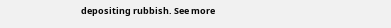depositing rubbish. See more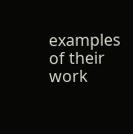examples of their work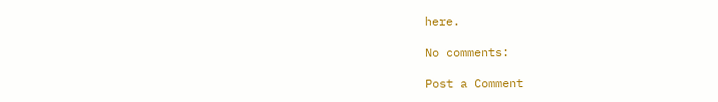here.

No comments:

Post a Comment